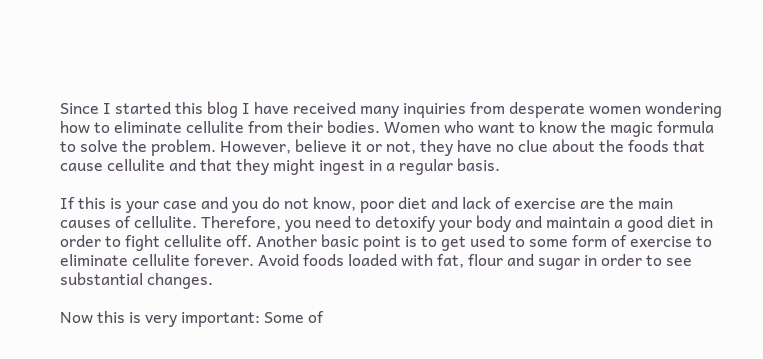Since I started this blog I have received many inquiries from desperate women wondering how to eliminate cellulite from their bodies. Women who want to know the magic formula to solve the problem. However, believe it or not, they have no clue about the foods that cause cellulite and that they might ingest in a regular basis.

If this is your case and you do not know, poor diet and lack of exercise are the main causes of cellulite. Therefore, you need to detoxify your body and maintain a good diet in order to fight cellulite off. Another basic point is to get used to some form of exercise to eliminate cellulite forever. Avoid foods loaded with fat, flour and sugar in order to see substantial changes.

Now this is very important: Some of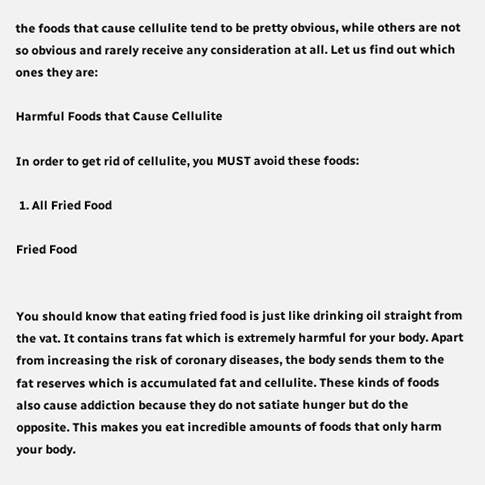the foods that cause cellulite tend to be pretty obvious, while others are not so obvious and rarely receive any consideration at all. Let us find out which ones they are:

Harmful Foods that Cause Cellulite

In order to get rid of cellulite, you MUST avoid these foods:

 1. All Fried Food

Fried Food


You should know that eating fried food is just like drinking oil straight from the vat. It contains trans fat which is extremely harmful for your body. Apart from increasing the risk of coronary diseases, the body sends them to the fat reserves which is accumulated fat and cellulite. These kinds of foods also cause addiction because they do not satiate hunger but do the opposite. This makes you eat incredible amounts of foods that only harm your body.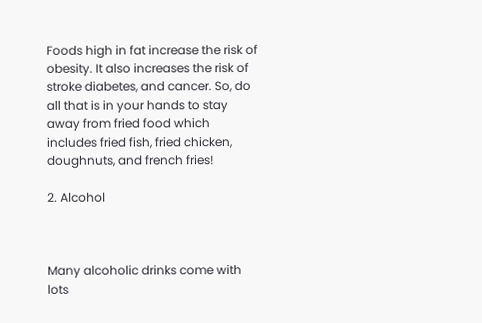Foods high in fat increase the risk of obesity. It also increases the risk of stroke diabetes, and cancer. So, do all that is in your hands to stay away from fried food which includes fried fish, fried chicken, doughnuts, and french fries!

2. Alcohol



Many alcoholic drinks come with lots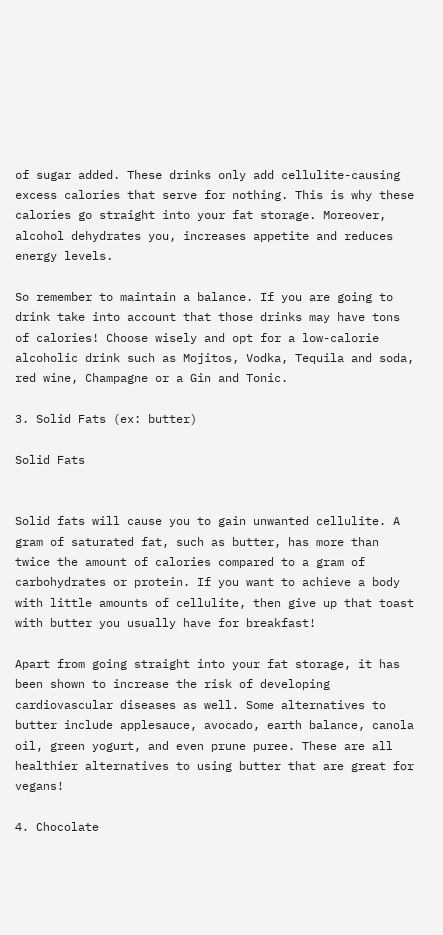of sugar added. These drinks only add cellulite-causing excess calories that serve for nothing. This is why these calories go straight into your fat storage. Moreover, alcohol dehydrates you, increases appetite and reduces energy levels.

So remember to maintain a balance. If you are going to drink take into account that those drinks may have tons of calories! Choose wisely and opt for a low-calorie alcoholic drink such as Mojitos, Vodka, Tequila and soda, red wine, Champagne or a Gin and Tonic.

3. Solid Fats (ex: butter)

Solid Fats


Solid fats will cause you to gain unwanted cellulite. A gram of saturated fat, such as butter, has more than twice the amount of calories compared to a gram of carbohydrates or protein. If you want to achieve a body with little amounts of cellulite, then give up that toast with butter you usually have for breakfast!

Apart from going straight into your fat storage, it has been shown to increase the risk of developing cardiovascular diseases as well. Some alternatives to butter include applesauce, avocado, earth balance, canola oil, green yogurt, and even prune puree. These are all healthier alternatives to using butter that are great for vegans!

4. Chocolate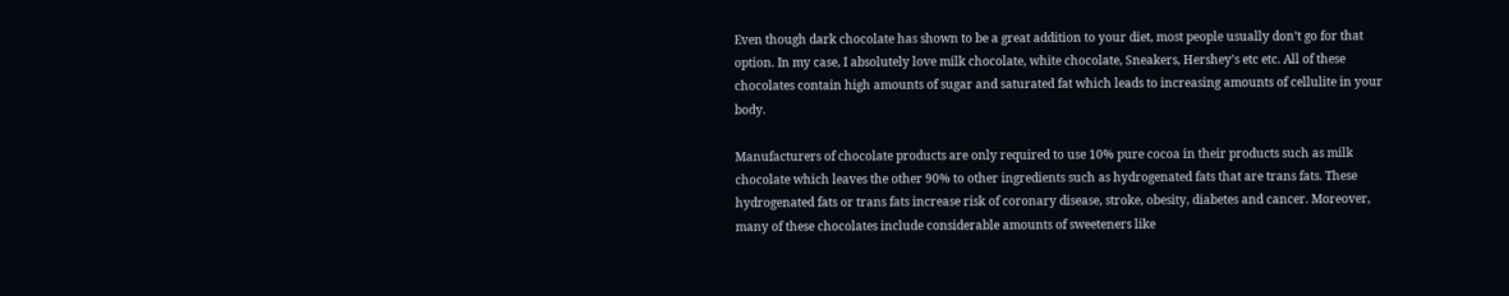Even though dark chocolate has shown to be a great addition to your diet, most people usually don’t go for that option. In my case, I absolutely love milk chocolate, white chocolate, Sneakers, Hershey’s etc etc. All of these chocolates contain high amounts of sugar and saturated fat which leads to increasing amounts of cellulite in your body.

Manufacturers of chocolate products are only required to use 10% pure cocoa in their products such as milk chocolate which leaves the other 90% to other ingredients such as hydrogenated fats that are trans fats. These hydrogenated fats or trans fats increase risk of coronary disease, stroke, obesity, diabetes and cancer. Moreover, many of these chocolates include considerable amounts of sweeteners like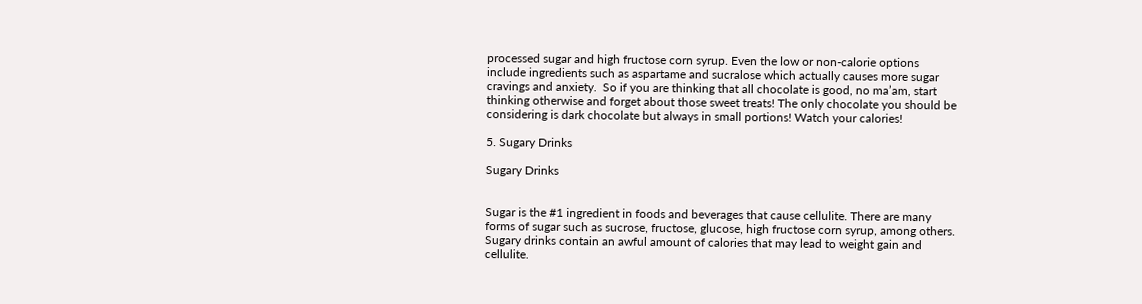processed sugar and high fructose corn syrup. Even the low or non-calorie options include ingredients such as aspartame and sucralose which actually causes more sugar cravings and anxiety.  So if you are thinking that all chocolate is good, no ma’am, start thinking otherwise and forget about those sweet treats! The only chocolate you should be considering is dark chocolate but always in small portions! Watch your calories!

5. Sugary Drinks

Sugary Drinks


Sugar is the #1 ingredient in foods and beverages that cause cellulite. There are many forms of sugar such as sucrose, fructose, glucose, high fructose corn syrup, among others. Sugary drinks contain an awful amount of calories that may lead to weight gain and cellulite.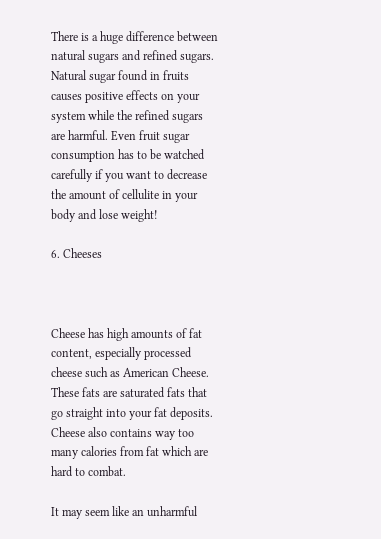There is a huge difference between natural sugars and refined sugars. Natural sugar found in fruits causes positive effects on your system while the refined sugars are harmful. Even fruit sugar consumption has to be watched carefully if you want to decrease the amount of cellulite in your body and lose weight!

6. Cheeses



Cheese has high amounts of fat content, especially processed cheese such as American Cheese. These fats are saturated fats that go straight into your fat deposits.  Cheese also contains way too many calories from fat which are hard to combat.

It may seem like an unharmful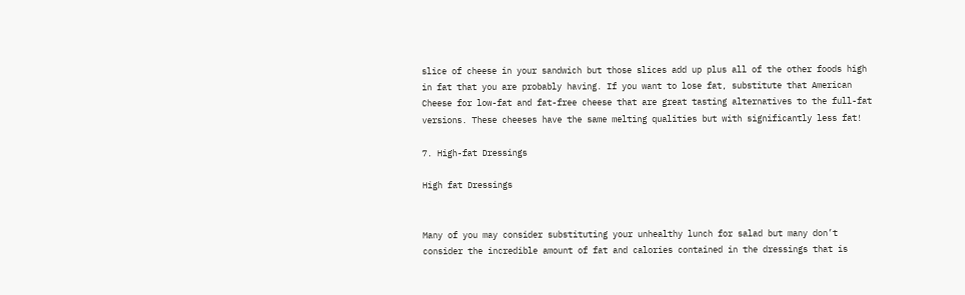slice of cheese in your sandwich but those slices add up plus all of the other foods high in fat that you are probably having. If you want to lose fat, substitute that American Cheese for low-fat and fat-free cheese that are great tasting alternatives to the full-fat versions. These cheeses have the same melting qualities but with significantly less fat!

7. High-fat Dressings

High fat Dressings


Many of you may consider substituting your unhealthy lunch for salad but many don’t consider the incredible amount of fat and calories contained in the dressings that is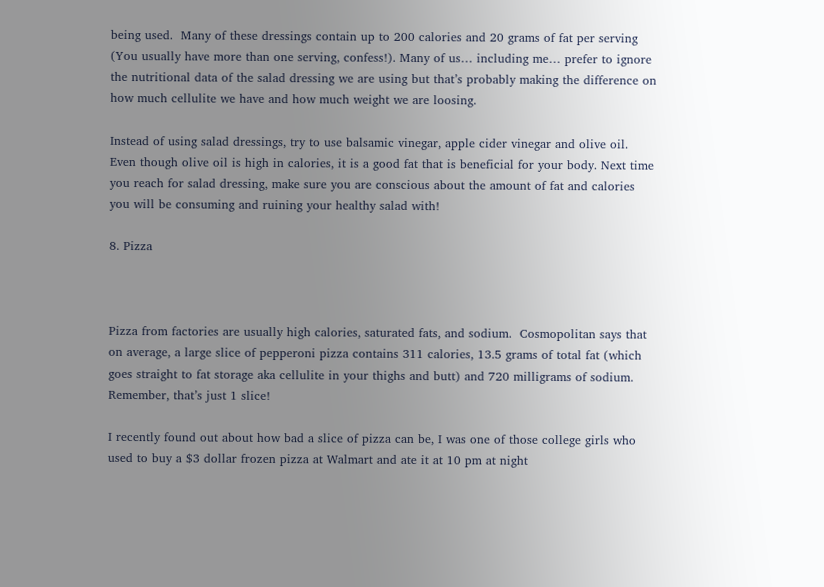being used.  Many of these dressings contain up to 200 calories and 20 grams of fat per serving (You usually have more than one serving, confess!). Many of us… including me… prefer to ignore the nutritional data of the salad dressing we are using but that’s probably making the difference on how much cellulite we have and how much weight we are loosing.

Instead of using salad dressings, try to use balsamic vinegar, apple cider vinegar and olive oil. Even though olive oil is high in calories, it is a good fat that is beneficial for your body. Next time you reach for salad dressing, make sure you are conscious about the amount of fat and calories you will be consuming and ruining your healthy salad with!

8. Pizza



Pizza from factories are usually high calories, saturated fats, and sodium.  Cosmopolitan says that on average, a large slice of pepperoni pizza contains 311 calories, 13.5 grams of total fat (which goes straight to fat storage aka cellulite in your thighs and butt) and 720 milligrams of sodium. Remember, that’s just 1 slice!

I recently found out about how bad a slice of pizza can be, I was one of those college girls who used to buy a $3 dollar frozen pizza at Walmart and ate it at 10 pm at night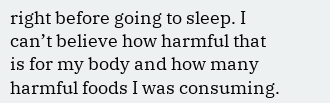right before going to sleep. I can’t believe how harmful that is for my body and how many harmful foods I was consuming.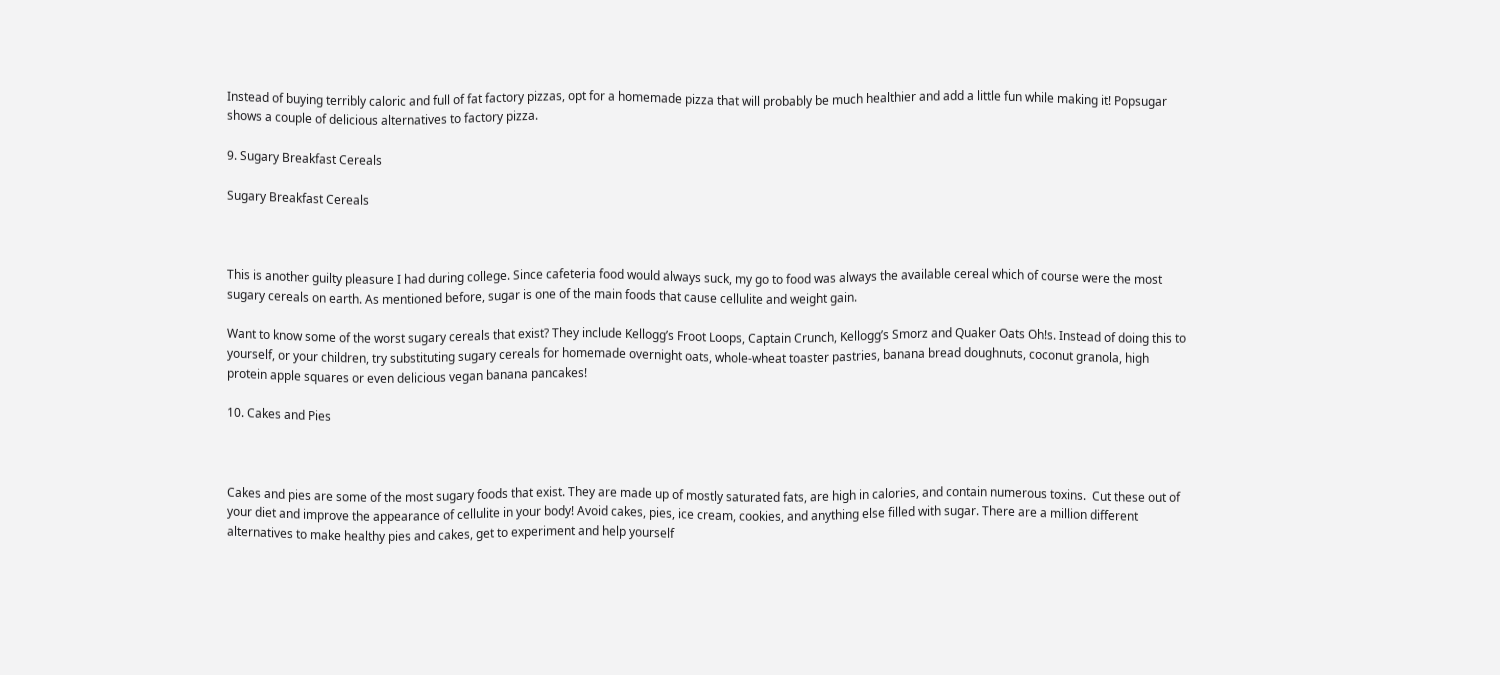Instead of buying terribly caloric and full of fat factory pizzas, opt for a homemade pizza that will probably be much healthier and add a little fun while making it! Popsugar shows a couple of delicious alternatives to factory pizza.

9. Sugary Breakfast Cereals

Sugary Breakfast Cereals



This is another guilty pleasure I had during college. Since cafeteria food would always suck, my go to food was always the available cereal which of course were the most sugary cereals on earth. As mentioned before, sugar is one of the main foods that cause cellulite and weight gain.

Want to know some of the worst sugary cereals that exist? They include Kellogg’s Froot Loops, Captain Crunch, Kellogg’s Smorz and Quaker Oats Oh!s. Instead of doing this to yourself, or your children, try substituting sugary cereals for homemade overnight oats, whole-wheat toaster pastries, banana bread doughnuts, coconut granola, high protein apple squares or even delicious vegan banana pancakes!

10. Cakes and Pies



Cakes and pies are some of the most sugary foods that exist. They are made up of mostly saturated fats, are high in calories, and contain numerous toxins.  Cut these out of your diet and improve the appearance of cellulite in your body! Avoid cakes, pies, ice cream, cookies, and anything else filled with sugar. There are a million different alternatives to make healthy pies and cakes, get to experiment and help yourself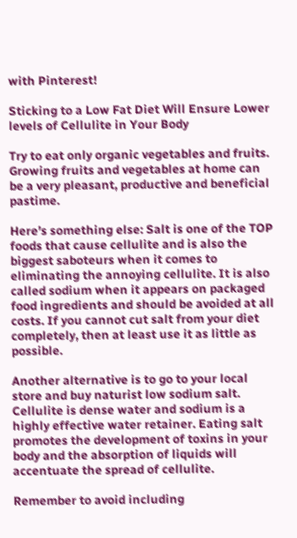with Pinterest!

Sticking to a Low Fat Diet Will Ensure Lower levels of Cellulite in Your Body

Try to eat only organic vegetables and fruits. Growing fruits and vegetables at home can be a very pleasant, productive and beneficial pastime.

Here’s something else: Salt is one of the TOP foods that cause cellulite and is also the biggest saboteurs when it comes to eliminating the annoying cellulite. It is also called sodium when it appears on packaged food ingredients and should be avoided at all costs. If you cannot cut salt from your diet completely, then at least use it as little as possible.

Another alternative is to go to your local store and buy naturist low sodium salt. Cellulite is dense water and sodium is a highly effective water retainer. Eating salt promotes the development of toxins in your body and the absorption of liquids will accentuate the spread of cellulite.

Remember to avoid including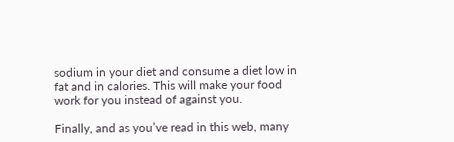sodium in your diet and consume a diet low in fat and in calories. This will make your food work for you instead of against you.

Finally, and as you’ve read in this web, many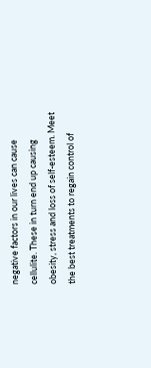negative factors in our lives can cause cellulite. These in turn end up causing obesity, stress and loss of self-esteem. Meet the best treatments to regain control of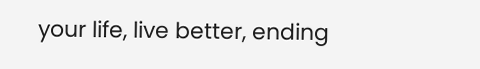your life, live better, ending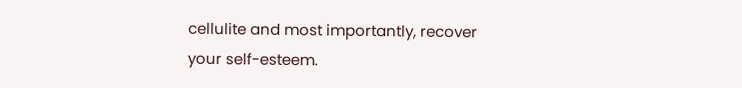cellulite and most importantly, recover your self-esteem.